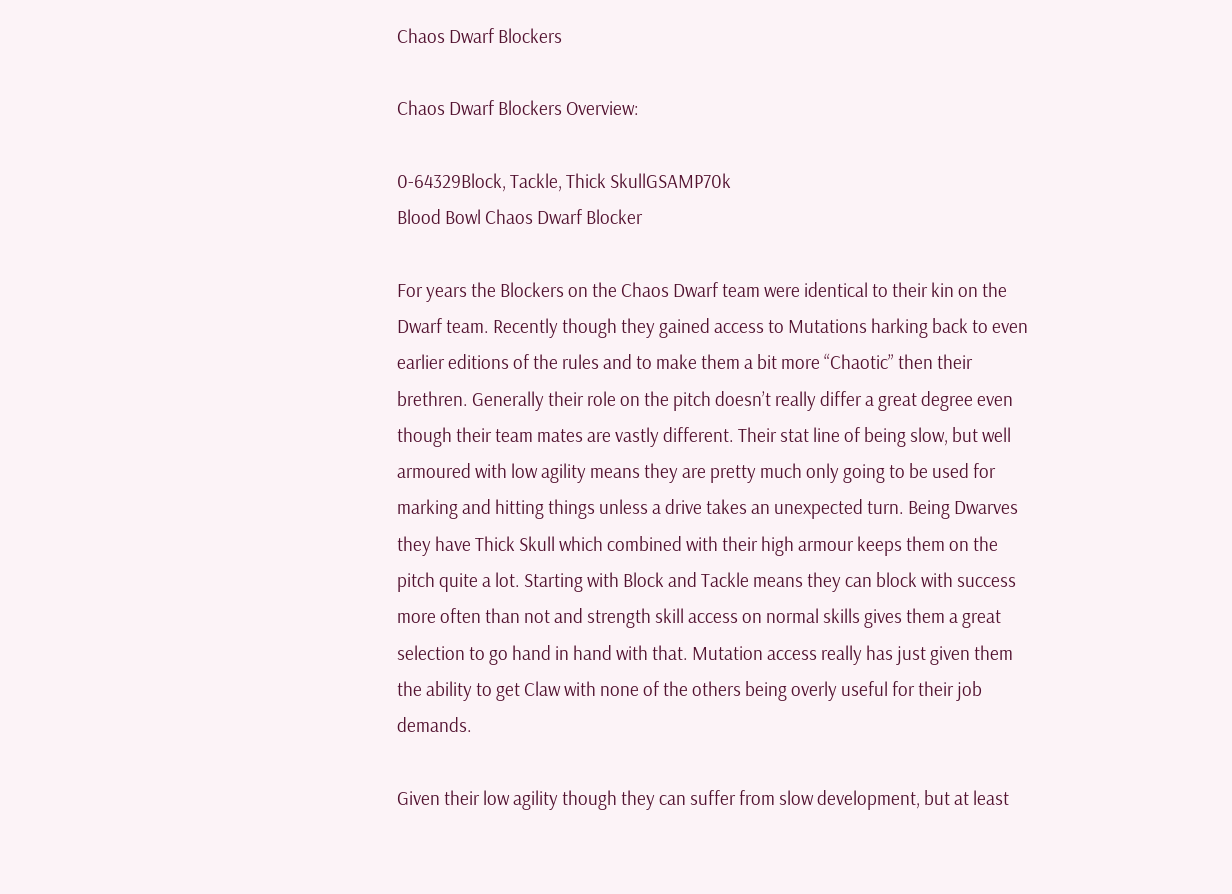Chaos Dwarf Blockers

Chaos Dwarf Blockers Overview:

0-64329Block, Tackle, Thick SkullGSAMP70k
Blood Bowl Chaos Dwarf Blocker

For years the Blockers on the Chaos Dwarf team were identical to their kin on the Dwarf team. Recently though they gained access to Mutations harking back to even earlier editions of the rules and to make them a bit more “Chaotic” then their brethren. Generally their role on the pitch doesn’t really differ a great degree even though their team mates are vastly different. Their stat line of being slow, but well armoured with low agility means they are pretty much only going to be used for marking and hitting things unless a drive takes an unexpected turn. Being Dwarves they have Thick Skull which combined with their high armour keeps them on the pitch quite a lot. Starting with Block and Tackle means they can block with success more often than not and strength skill access on normal skills gives them a great selection to go hand in hand with that. Mutation access really has just given them the ability to get Claw with none of the others being overly useful for their job demands.

Given their low agility though they can suffer from slow development, but at least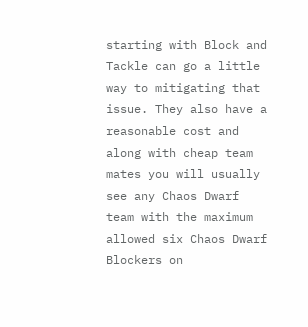starting with Block and Tackle can go a little way to mitigating that issue. They also have a reasonable cost and along with cheap team mates you will usually see any Chaos Dwarf team with the maximum allowed six Chaos Dwarf Blockers on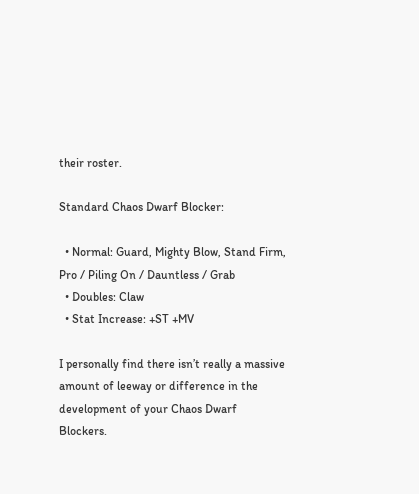their roster.

Standard Chaos Dwarf Blocker:

  • Normal: Guard, Mighty Blow, Stand Firm, Pro / Piling On / Dauntless / Grab
  • Doubles: Claw
  • Stat Increase: +ST +MV

I personally find there isn’t really a massive amount of leeway or difference in the development of your Chaos Dwarf Blockers.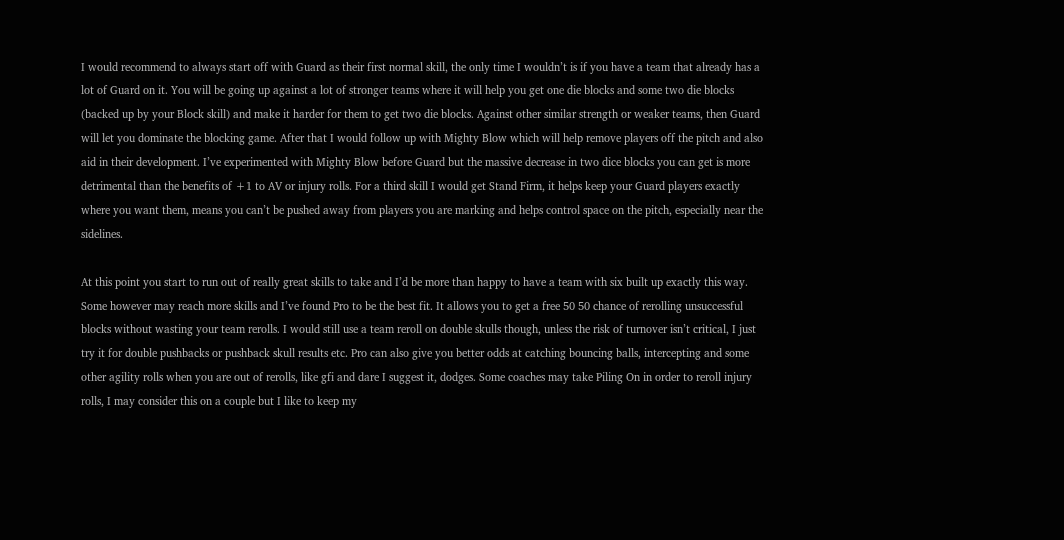I would recommend to always start off with Guard as their first normal skill, the only time I wouldn’t is if you have a team that already has a lot of Guard on it. You will be going up against a lot of stronger teams where it will help you get one die blocks and some two die blocks (backed up by your Block skill) and make it harder for them to get two die blocks. Against other similar strength or weaker teams, then Guard will let you dominate the blocking game. After that I would follow up with Mighty Blow which will help remove players off the pitch and also aid in their development. I’ve experimented with Mighty Blow before Guard but the massive decrease in two dice blocks you can get is more detrimental than the benefits of +1 to AV or injury rolls. For a third skill I would get Stand Firm, it helps keep your Guard players exactly where you want them, means you can’t be pushed away from players you are marking and helps control space on the pitch, especially near the sidelines.

At this point you start to run out of really great skills to take and I’d be more than happy to have a team with six built up exactly this way. Some however may reach more skills and I’ve found Pro to be the best fit. It allows you to get a free 50 50 chance of rerolling unsuccessful blocks without wasting your team rerolls. I would still use a team reroll on double skulls though, unless the risk of turnover isn’t critical, I just try it for double pushbacks or pushback skull results etc. Pro can also give you better odds at catching bouncing balls, intercepting and some other agility rolls when you are out of rerolls, like gfi and dare I suggest it, dodges. Some coaches may take Piling On in order to reroll injury rolls, I may consider this on a couple but I like to keep my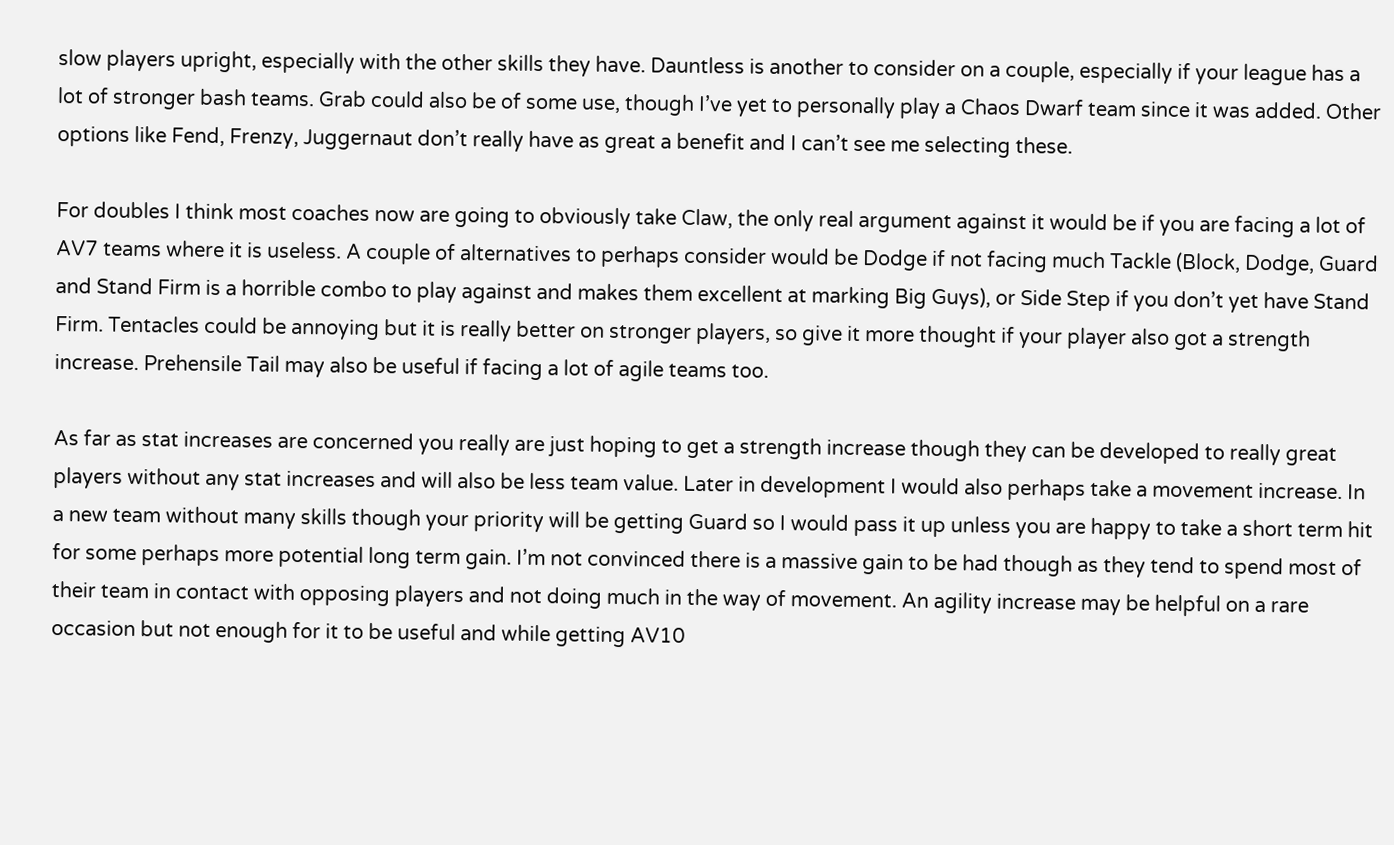slow players upright, especially with the other skills they have. Dauntless is another to consider on a couple, especially if your league has a lot of stronger bash teams. Grab could also be of some use, though I’ve yet to personally play a Chaos Dwarf team since it was added. Other options like Fend, Frenzy, Juggernaut don’t really have as great a benefit and I can’t see me selecting these.

For doubles I think most coaches now are going to obviously take Claw, the only real argument against it would be if you are facing a lot of AV7 teams where it is useless. A couple of alternatives to perhaps consider would be Dodge if not facing much Tackle (Block, Dodge, Guard and Stand Firm is a horrible combo to play against and makes them excellent at marking Big Guys), or Side Step if you don’t yet have Stand Firm. Tentacles could be annoying but it is really better on stronger players, so give it more thought if your player also got a strength increase. Prehensile Tail may also be useful if facing a lot of agile teams too.

As far as stat increases are concerned you really are just hoping to get a strength increase though they can be developed to really great players without any stat increases and will also be less team value. Later in development I would also perhaps take a movement increase. In a new team without many skills though your priority will be getting Guard so I would pass it up unless you are happy to take a short term hit for some perhaps more potential long term gain. I’m not convinced there is a massive gain to be had though as they tend to spend most of their team in contact with opposing players and not doing much in the way of movement. An agility increase may be helpful on a rare occasion but not enough for it to be useful and while getting AV10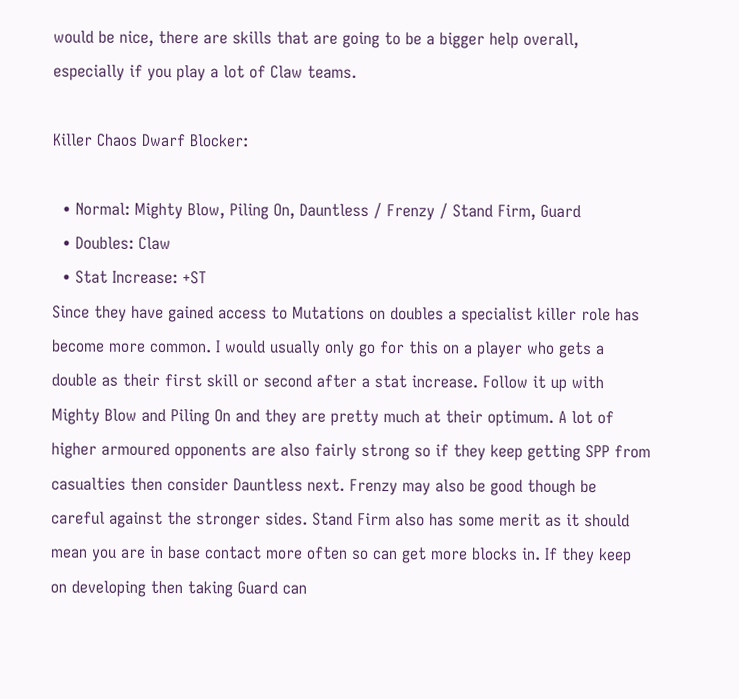would be nice, there are skills that are going to be a bigger help overall, especially if you play a lot of Claw teams.

Killer Chaos Dwarf Blocker:

  • Normal: Mighty Blow, Piling On, Dauntless / Frenzy / Stand Firm, Guard
  • Doubles: Claw
  • Stat Increase: +ST
Since they have gained access to Mutations on doubles a specialist killer role has become more common. I would usually only go for this on a player who gets a double as their first skill or second after a stat increase. Follow it up with Mighty Blow and Piling On and they are pretty much at their optimum. A lot of higher armoured opponents are also fairly strong so if they keep getting SPP from casualties then consider Dauntless next. Frenzy may also be good though be careful against the stronger sides. Stand Firm also has some merit as it should mean you are in base contact more often so can get more blocks in. If they keep on developing then taking Guard can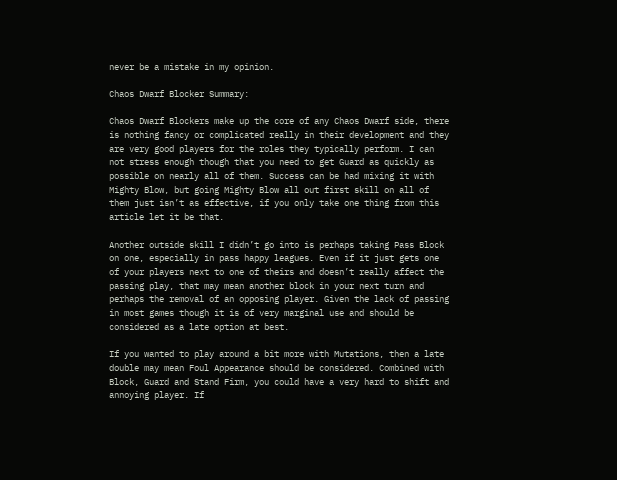never be a mistake in my opinion.

Chaos Dwarf Blocker Summary:

Chaos Dwarf Blockers make up the core of any Chaos Dwarf side, there is nothing fancy or complicated really in their development and they are very good players for the roles they typically perform. I can not stress enough though that you need to get Guard as quickly as possible on nearly all of them. Success can be had mixing it with Mighty Blow, but going Mighty Blow all out first skill on all of them just isn’t as effective, if you only take one thing from this article let it be that.

Another outside skill I didn’t go into is perhaps taking Pass Block on one, especially in pass happy leagues. Even if it just gets one of your players next to one of theirs and doesn’t really affect the passing play, that may mean another block in your next turn and perhaps the removal of an opposing player. Given the lack of passing in most games though it is of very marginal use and should be considered as a late option at best.

If you wanted to play around a bit more with Mutations, then a late double may mean Foul Appearance should be considered. Combined with Block, Guard and Stand Firm, you could have a very hard to shift and annoying player. If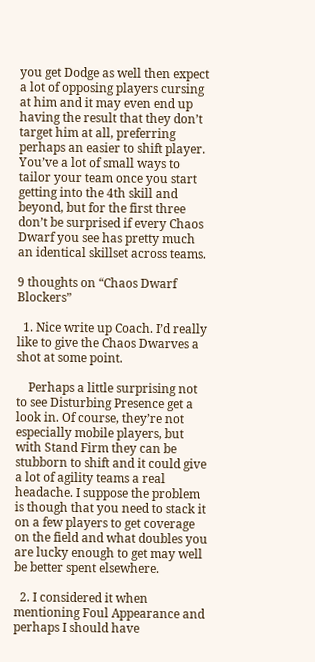you get Dodge as well then expect a lot of opposing players cursing at him and it may even end up having the result that they don’t target him at all, preferring perhaps an easier to shift player. You’ve a lot of small ways to tailor your team once you start getting into the 4th skill and beyond, but for the first three don’t be surprised if every Chaos Dwarf you see has pretty much an identical skillset across teams.

9 thoughts on “Chaos Dwarf Blockers”

  1. Nice write up Coach. I’d really like to give the Chaos Dwarves a shot at some point.

    Perhaps a little surprising not to see Disturbing Presence get a look in. Of course, they’re not especially mobile players, but with Stand Firm they can be stubborn to shift and it could give a lot of agility teams a real headache. I suppose the problem is though that you need to stack it on a few players to get coverage on the field and what doubles you are lucky enough to get may well be better spent elsewhere.

  2. I considered it when mentioning Foul Appearance and perhaps I should have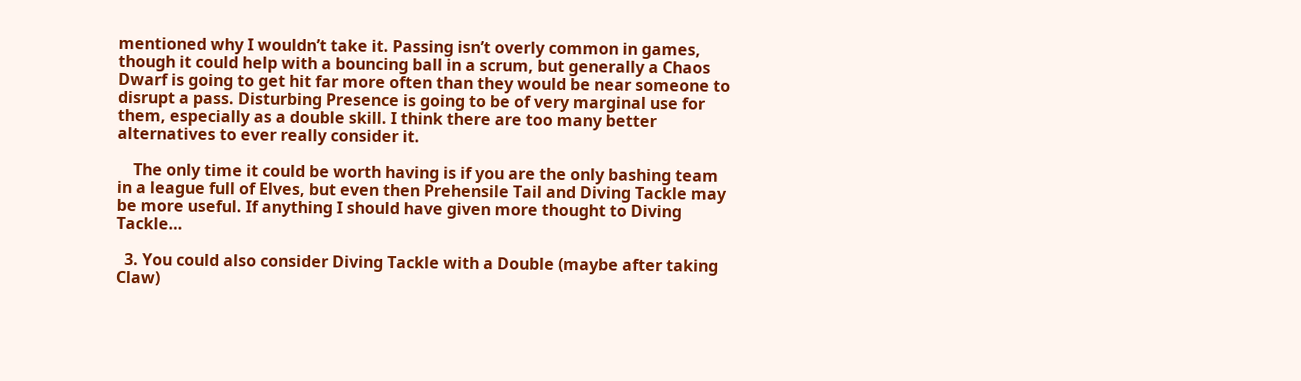mentioned why I wouldn’t take it. Passing isn’t overly common in games, though it could help with a bouncing ball in a scrum, but generally a Chaos Dwarf is going to get hit far more often than they would be near someone to disrupt a pass. Disturbing Presence is going to be of very marginal use for them, especially as a double skill. I think there are too many better alternatives to ever really consider it.

    The only time it could be worth having is if you are the only bashing team in a league full of Elves, but even then Prehensile Tail and Diving Tackle may be more useful. If anything I should have given more thought to Diving Tackle…

  3. You could also consider Diving Tackle with a Double (maybe after taking Claw)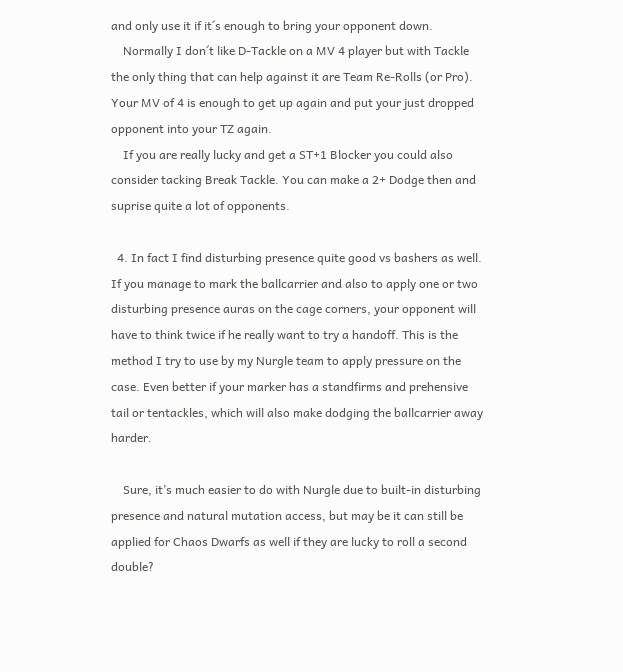and only use it if it´s enough to bring your opponent down.
    Normally I don´t like D-Tackle on a MV 4 player but with Tackle the only thing that can help against it are Team Re-Rolls (or Pro). Your MV of 4 is enough to get up again and put your just dropped opponent into your TZ again.
    If you are really lucky and get a ST+1 Blocker you could also consider tacking Break Tackle. You can make a 2+ Dodge then and suprise quite a lot of opponents.

  4. In fact I find disturbing presence quite good vs bashers as well. If you manage to mark the ballcarrier and also to apply one or two disturbing presence auras on the cage corners, your opponent will have to think twice if he really want to try a handoff. This is the method I try to use by my Nurgle team to apply pressure on the case. Even better if your marker has a standfirms and prehensive tail or tentackles, which will also make dodging the ballcarrier away harder.

    Sure, it’s much easier to do with Nurgle due to built-in disturbing presence and natural mutation access, but may be it can still be applied for Chaos Dwarfs as well if they are lucky to roll a second double?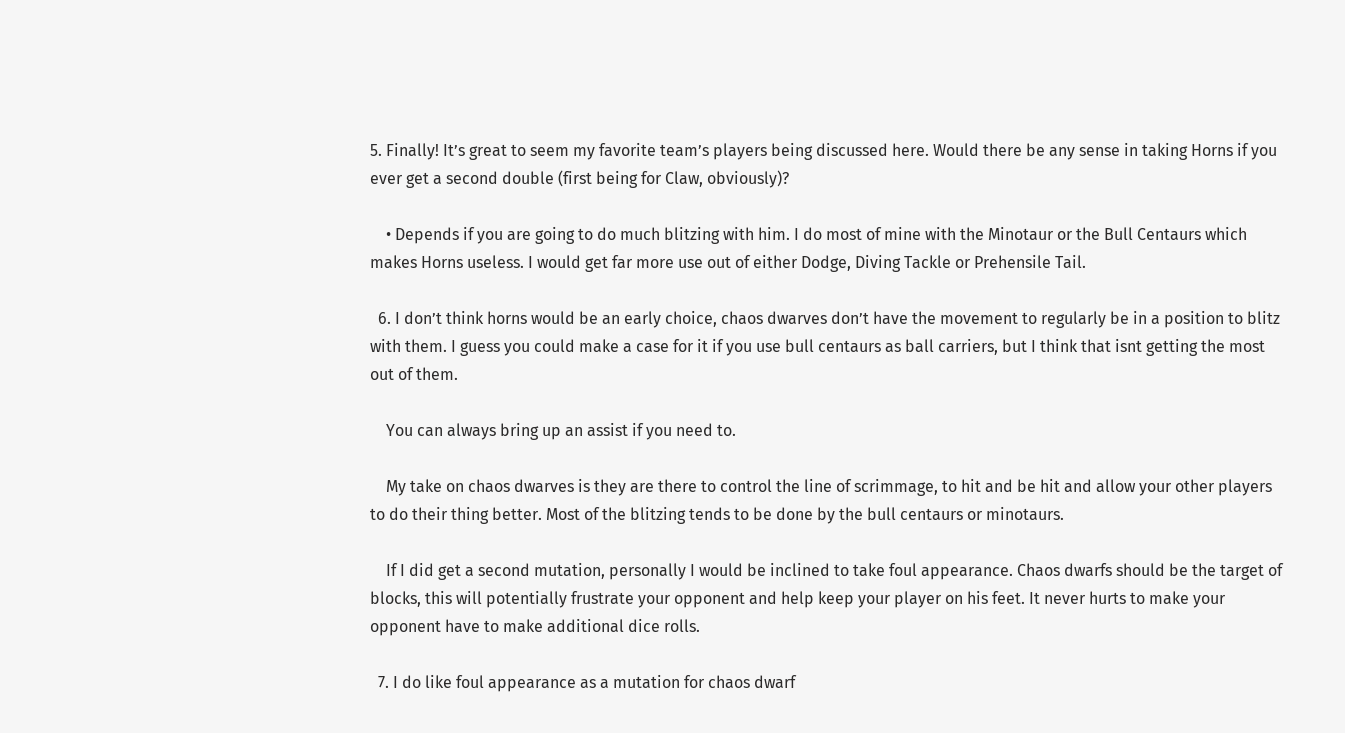5. Finally! It’s great to seem my favorite team’s players being discussed here. Would there be any sense in taking Horns if you ever get a second double (first being for Claw, obviously)?

    • Depends if you are going to do much blitzing with him. I do most of mine with the Minotaur or the Bull Centaurs which makes Horns useless. I would get far more use out of either Dodge, Diving Tackle or Prehensile Tail.

  6. I don’t think horns would be an early choice, chaos dwarves don’t have the movement to regularly be in a position to blitz with them. I guess you could make a case for it if you use bull centaurs as ball carriers, but I think that isnt getting the most out of them.

    You can always bring up an assist if you need to.

    My take on chaos dwarves is they are there to control the line of scrimmage, to hit and be hit and allow your other players to do their thing better. Most of the blitzing tends to be done by the bull centaurs or minotaurs.

    If I did get a second mutation, personally I would be inclined to take foul appearance. Chaos dwarfs should be the target of blocks, this will potentially frustrate your opponent and help keep your player on his feet. It never hurts to make your opponent have to make additional dice rolls.

  7. I do like foul appearance as a mutation for chaos dwarf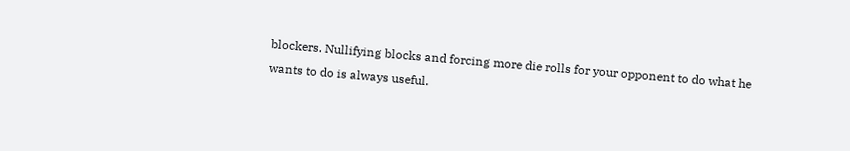blockers. Nullifying blocks and forcing more die rolls for your opponent to do what he wants to do is always useful.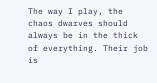The way I play, the chaos dwarves should always be in the thick of everything. Their job is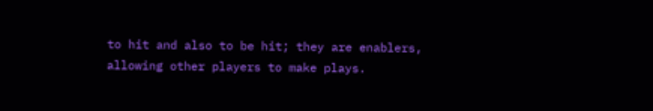to hit and also to be hit; they are enablers, allowing other players to make plays.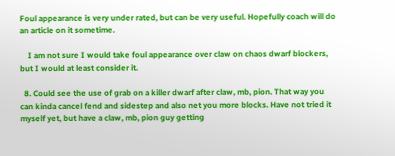Foul appearance is very under rated, but can be very useful. Hopefully coach will do an article on it sometime.

    I am not sure I would take foul appearance over claw on chaos dwarf blockers, but I would at least consider it.

  8. Could see the use of grab on a killer dwarf after claw, mb, pion. That way you can kinda cancel fend and sidestep and also net you more blocks. Have not tried it myself yet, but have a claw, mb, pion guy getting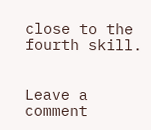close to the fourth skill.


Leave a comment